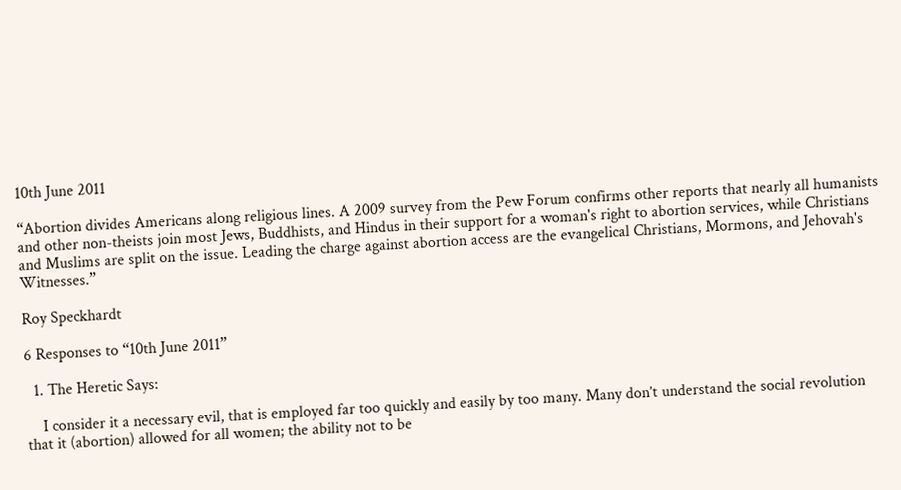10th June 2011

“Abortion divides Americans along religious lines. A 2009 survey from the Pew Forum confirms other reports that nearly all humanists and other non-theists join most Jews, Buddhists, and Hindus in their support for a woman's right to abortion services, while Christians and Muslims are split on the issue. Leading the charge against abortion access are the evangelical Christians, Mormons, and Jehovah's Witnesses.”

Roy Speckhardt

6 Responses to “10th June 2011”

  1. The Heretic Says:

    I consider it a necessary evil, that is employed far too quickly and easily by too many. Many don’t understand the social revolution that it (abortion) allowed for all women; the ability not to be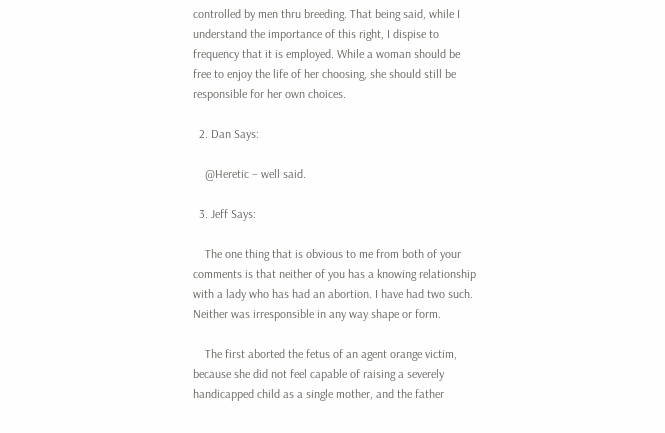controlled by men thru breeding. That being said, while I understand the importance of this right, I dispise to frequency that it is employed. While a woman should be free to enjoy the life of her choosing, she should still be responsible for her own choices.

  2. Dan Says:

    @Heretic – well said.

  3. Jeff Says:

    The one thing that is obvious to me from both of your comments is that neither of you has a knowing relationship with a lady who has had an abortion. I have had two such. Neither was irresponsible in any way shape or form.

    The first aborted the fetus of an agent orange victim, because she did not feel capable of raising a severely handicapped child as a single mother, and the father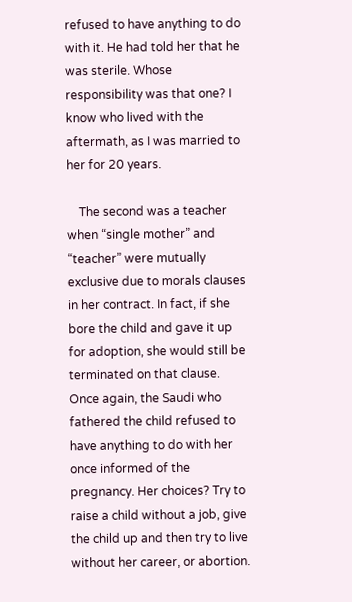refused to have anything to do with it. He had told her that he was sterile. Whose responsibility was that one? I know who lived with the aftermath, as I was married to her for 20 years.

    The second was a teacher when “single mother” and “teacher” were mutually exclusive due to morals clauses in her contract. In fact, if she bore the child and gave it up for adoption, she would still be terminated on that clause. Once again, the Saudi who fathered the child refused to have anything to do with her once informed of the pregnancy. Her choices? Try to raise a child without a job, give the child up and then try to live without her career, or abortion.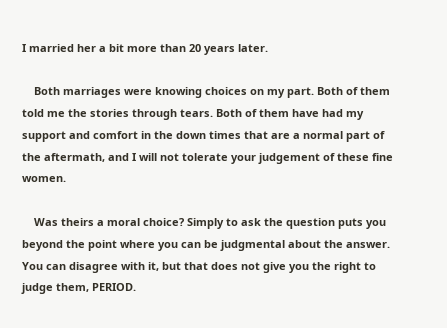I married her a bit more than 20 years later.

    Both marriages were knowing choices on my part. Both of them told me the stories through tears. Both of them have had my support and comfort in the down times that are a normal part of the aftermath, and I will not tolerate your judgement of these fine women.

    Was theirs a moral choice? Simply to ask the question puts you beyond the point where you can be judgmental about the answer. You can disagree with it, but that does not give you the right to judge them, PERIOD.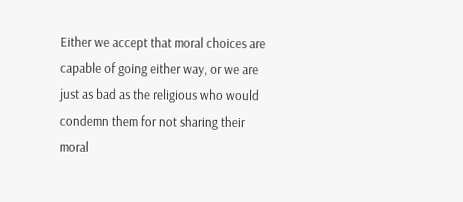Either we accept that moral choices are capable of going either way, or we are just as bad as the religious who would condemn them for not sharing their moral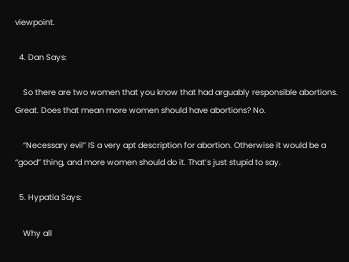viewpoint.

  4. Dan Says:

    So there are two women that you know that had arguably responsible abortions. Great. Does that mean more women should have abortions? No.

    “Necessary evil” IS a very apt description for abortion. Otherwise it would be a “good” thing, and more women should do it. That’s just stupid to say.

  5. Hypatia Says:

    Why all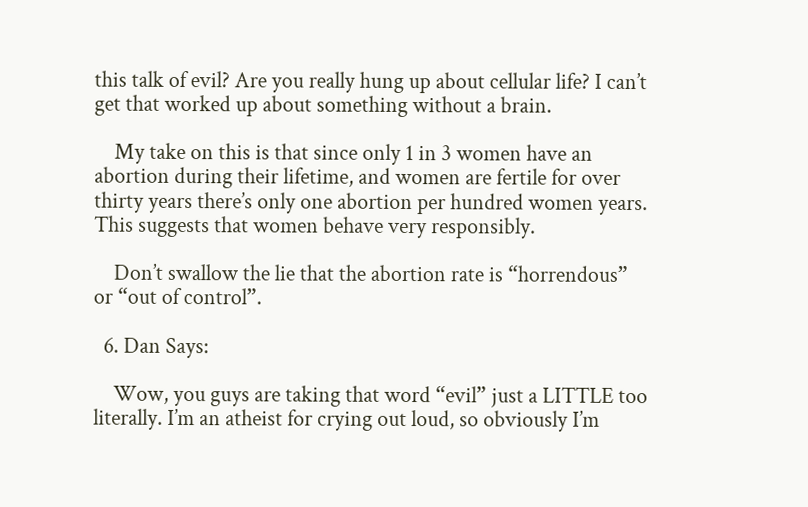this talk of evil? Are you really hung up about cellular life? I can’t get that worked up about something without a brain.

    My take on this is that since only 1 in 3 women have an abortion during their lifetime, and women are fertile for over thirty years there’s only one abortion per hundred women years. This suggests that women behave very responsibly.

    Don’t swallow the lie that the abortion rate is “horrendous” or “out of control”.

  6. Dan Says:

    Wow, you guys are taking that word “evil” just a LITTLE too literally. I’m an atheist for crying out loud, so obviously I’m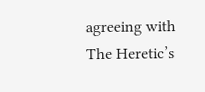agreeing with The Heretic’s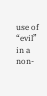use of “evil” in a non-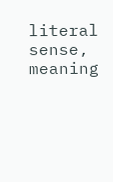literal sense, meaning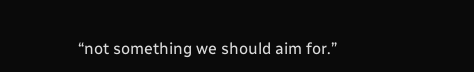“not something we should aim for.”